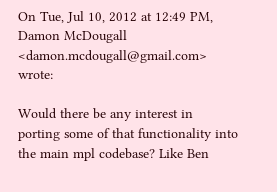On Tue, Jul 10, 2012 at 12:49 PM, Damon McDougall <damon.mcdougall@gmail.com> wrote:

Would there be any interest in porting some of that functionality into
the main mpl codebase? Like Ben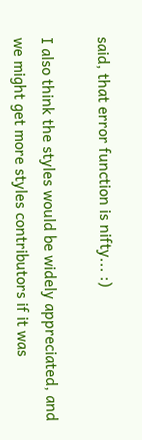said, that error function is nifty... :)

I also think the styles would be widely appreciated, and we might get more styles contributors if it was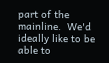part of the mainline.  We'd ideally like to be able to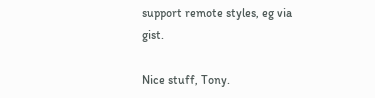support remote styles, eg via gist.

Nice stuff, Tony.